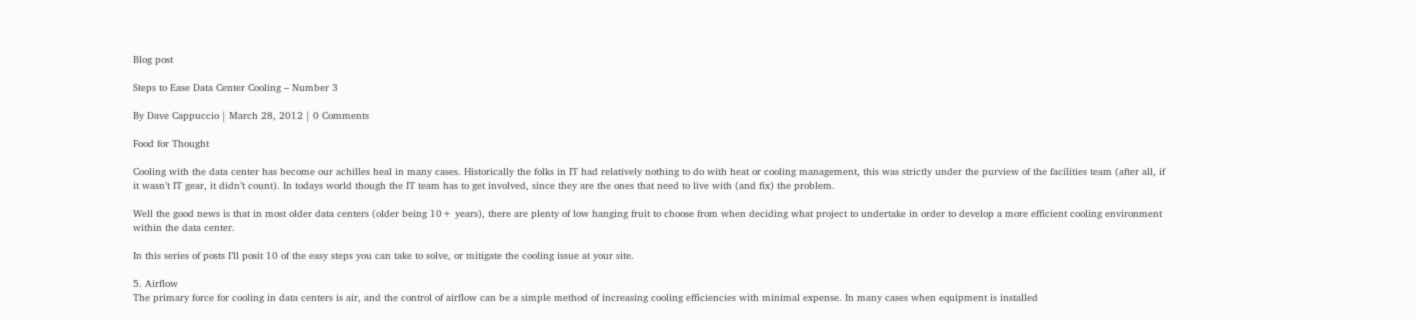Blog post

Steps to Ease Data Center Cooling – Number 3

By Dave Cappuccio | March 28, 2012 | 0 Comments

Food for Thought

Cooling with the data center has become our achilles heal in many cases. Historically the folks in IT had relatively nothing to do with heat or cooling management, this was strictly under the purview of the facilities team (after all, if it wasn’t IT gear, it didn’t count). In todays world though the IT team has to get involved, since they are the ones that need to live with (and fix) the problem.

Well the good news is that in most older data centers (older being 10+ years), there are plenty of low hanging fruit to choose from when deciding what project to undertake in order to develop a more efficient cooling environment within the data center.

In this series of posts I’ll posit 10 of the easy steps you can take to solve, or mitigate the cooling issue at your site.

5. Airflow
The primary force for cooling in data centers is air, and the control of airflow can be a simple method of increasing cooling efficiencies with minimal expense. In many cases when equipment is installed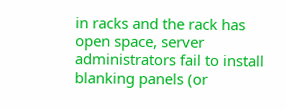in racks and the rack has open space, server administrators fail to install blanking panels (or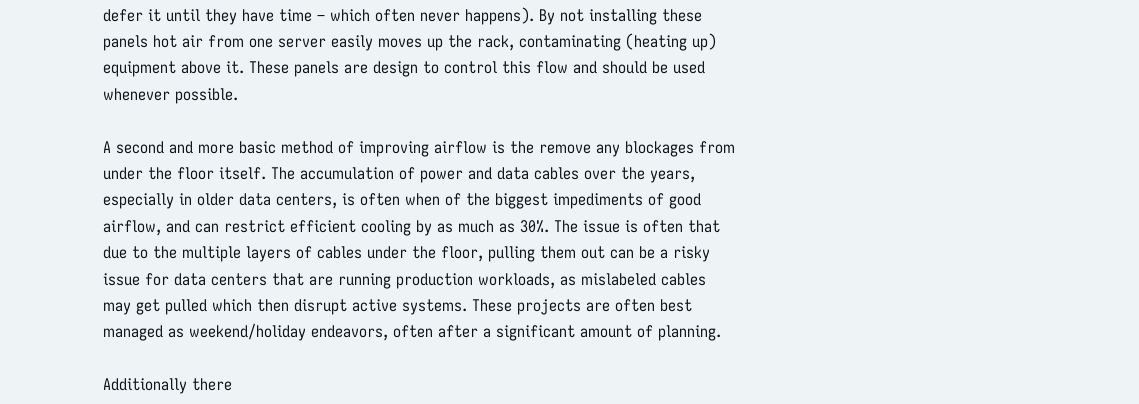defer it until they have time – which often never happens). By not installing these panels hot air from one server easily moves up the rack, contaminating (heating up) equipment above it. These panels are design to control this flow and should be used whenever possible.

A second and more basic method of improving airflow is the remove any blockages from under the floor itself. The accumulation of power and data cables over the years, especially in older data centers, is often when of the biggest impediments of good airflow, and can restrict efficient cooling by as much as 30%. The issue is often that due to the multiple layers of cables under the floor, pulling them out can be a risky issue for data centers that are running production workloads, as mislabeled cables may get pulled which then disrupt active systems. These projects are often best managed as weekend/holiday endeavors, often after a significant amount of planning.

Additionally there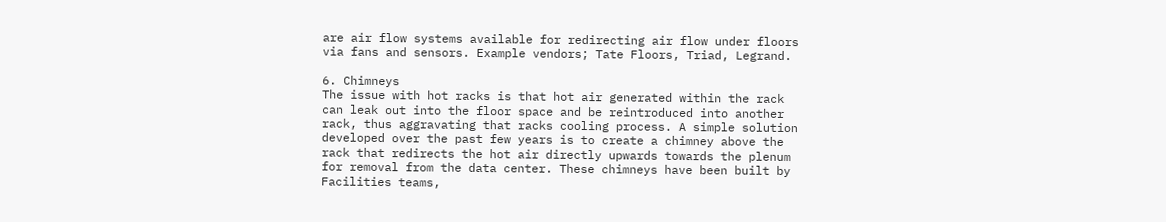are air flow systems available for redirecting air flow under floors via fans and sensors. Example vendors; Tate Floors, Triad, Legrand.

6. Chimneys
The issue with hot racks is that hot air generated within the rack can leak out into the floor space and be reintroduced into another rack, thus aggravating that racks cooling process. A simple solution developed over the past few years is to create a chimney above the rack that redirects the hot air directly upwards towards the plenum for removal from the data center. These chimneys have been built by Facilities teams,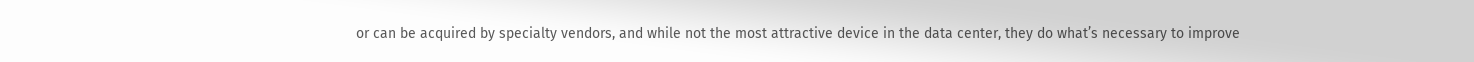or can be acquired by specialty vendors, and while not the most attractive device in the data center, they do what’s necessary to improve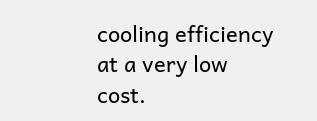cooling efficiency at a very low cost.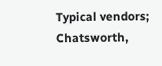Typical vendors; Chatsworth,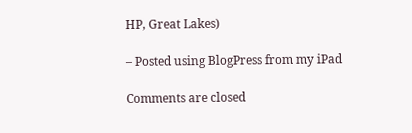HP, Great Lakes)

– Posted using BlogPress from my iPad

Comments are closed